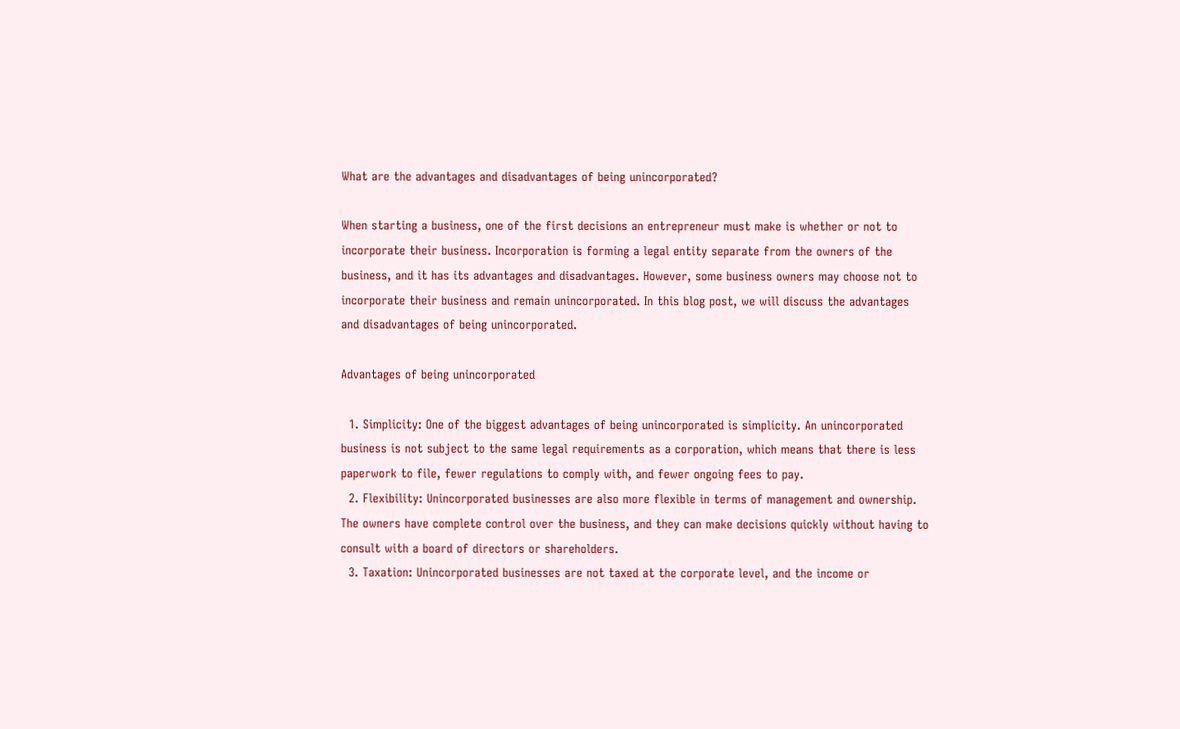What are the advantages and disadvantages of being unincorporated?

When starting a business, one of the first decisions an entrepreneur must make is whether or not to incorporate their business. Incorporation is forming a legal entity separate from the owners of the business, and it has its advantages and disadvantages. However, some business owners may choose not to incorporate their business and remain unincorporated. In this blog post, we will discuss the advantages and disadvantages of being unincorporated.

Advantages of being unincorporated

  1. Simplicity: One of the biggest advantages of being unincorporated is simplicity. An unincorporated business is not subject to the same legal requirements as a corporation, which means that there is less paperwork to file, fewer regulations to comply with, and fewer ongoing fees to pay.
  2. Flexibility: Unincorporated businesses are also more flexible in terms of management and ownership. The owners have complete control over the business, and they can make decisions quickly without having to consult with a board of directors or shareholders.
  3. Taxation: Unincorporated businesses are not taxed at the corporate level, and the income or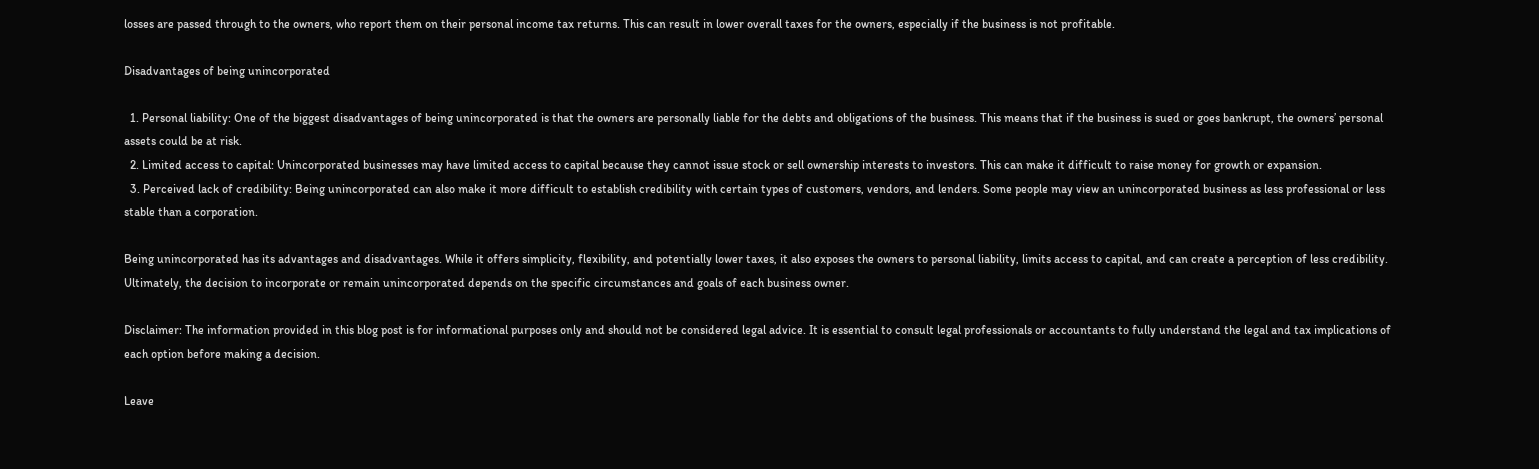losses are passed through to the owners, who report them on their personal income tax returns. This can result in lower overall taxes for the owners, especially if the business is not profitable.

Disadvantages of being unincorporated

  1. Personal liability: One of the biggest disadvantages of being unincorporated is that the owners are personally liable for the debts and obligations of the business. This means that if the business is sued or goes bankrupt, the owners’ personal assets could be at risk.
  2. Limited access to capital: Unincorporated businesses may have limited access to capital because they cannot issue stock or sell ownership interests to investors. This can make it difficult to raise money for growth or expansion.
  3. Perceived lack of credibility: Being unincorporated can also make it more difficult to establish credibility with certain types of customers, vendors, and lenders. Some people may view an unincorporated business as less professional or less stable than a corporation.

Being unincorporated has its advantages and disadvantages. While it offers simplicity, flexibility, and potentially lower taxes, it also exposes the owners to personal liability, limits access to capital, and can create a perception of less credibility. Ultimately, the decision to incorporate or remain unincorporated depends on the specific circumstances and goals of each business owner.

Disclaimer: The information provided in this blog post is for informational purposes only and should not be considered legal advice. It is essential to consult legal professionals or accountants to fully understand the legal and tax implications of each option before making a decision.

Leave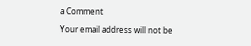a Comment

Your email address will not be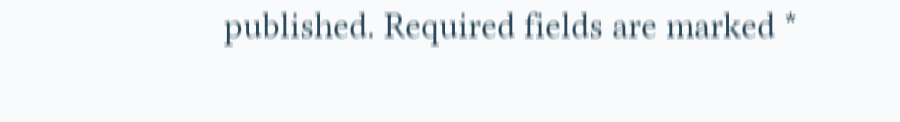published. Required fields are marked *